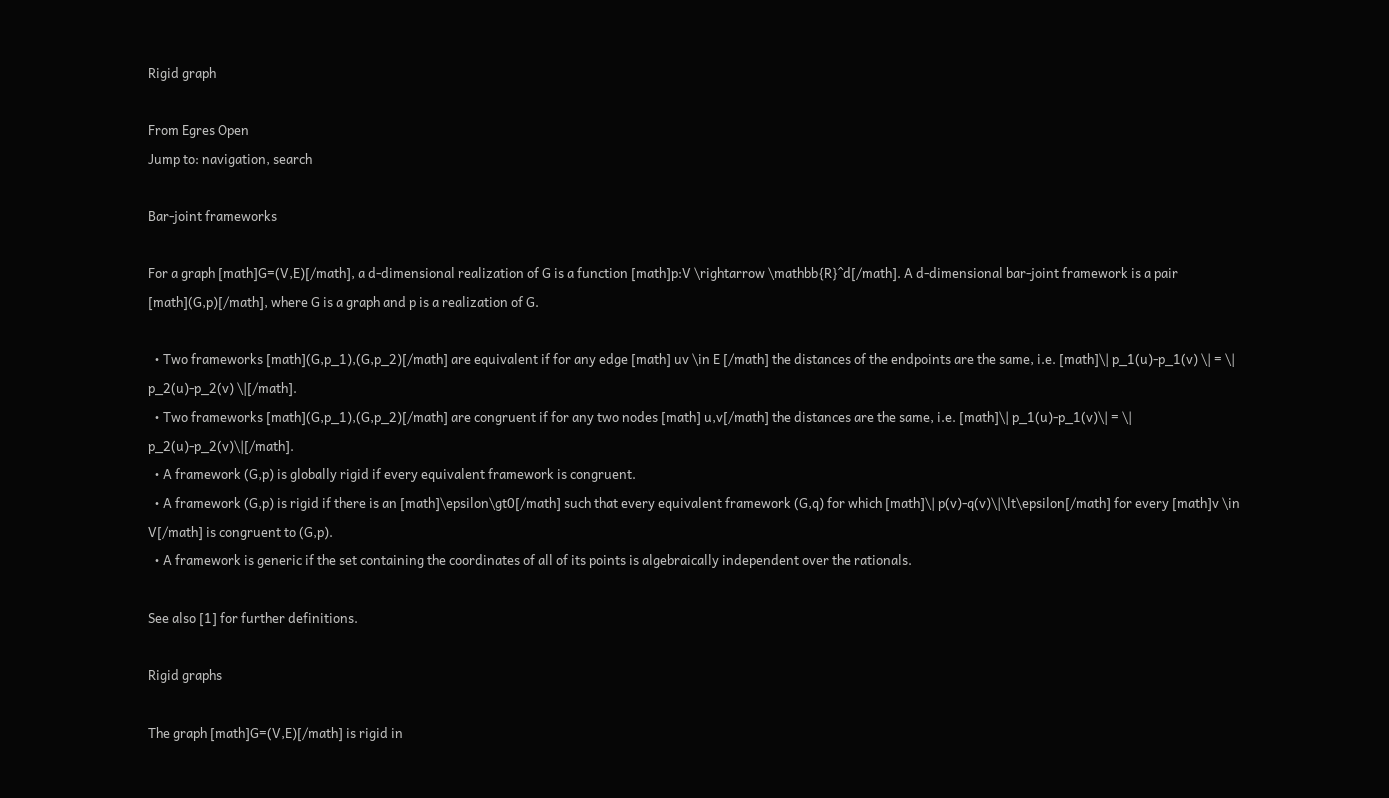Rigid graph

From Egres Open
Jump to: navigation, search

Bar-joint frameworks

For a graph [math]G=(V,E)[/math], a d-dimensional realization of G is a function [math]p:V \rightarrow \mathbb{R}^d[/math]. A d-dimensional bar-joint framework is a pair [math](G,p)[/math], where G is a graph and p is a realization of G.

  • Two frameworks [math](G,p_1),(G,p_2)[/math] are equivalent if for any edge [math] uv \in E [/math] the distances of the endpoints are the same, i.e. [math]\| p_1(u)-p_1(v) \| = \| p_2(u)-p_2(v) \|[/math].
  • Two frameworks [math](G,p_1),(G,p_2)[/math] are congruent if for any two nodes [math] u,v[/math] the distances are the same, i.e. [math]\| p_1(u)-p_1(v)\| = \| p_2(u)-p_2(v)\|[/math].
  • A framework (G,p) is globally rigid if every equivalent framework is congruent.
  • A framework (G,p) is rigid if there is an [math]\epsilon\gt0[/math] such that every equivalent framework (G,q) for which [math]\| p(v)-q(v)\|\lt\epsilon[/math] for every [math]v \in V[/math] is congruent to (G,p).
  • A framework is generic if the set containing the coordinates of all of its points is algebraically independent over the rationals.

See also [1] for further definitions.

Rigid graphs

The graph [math]G=(V,E)[/math] is rigid in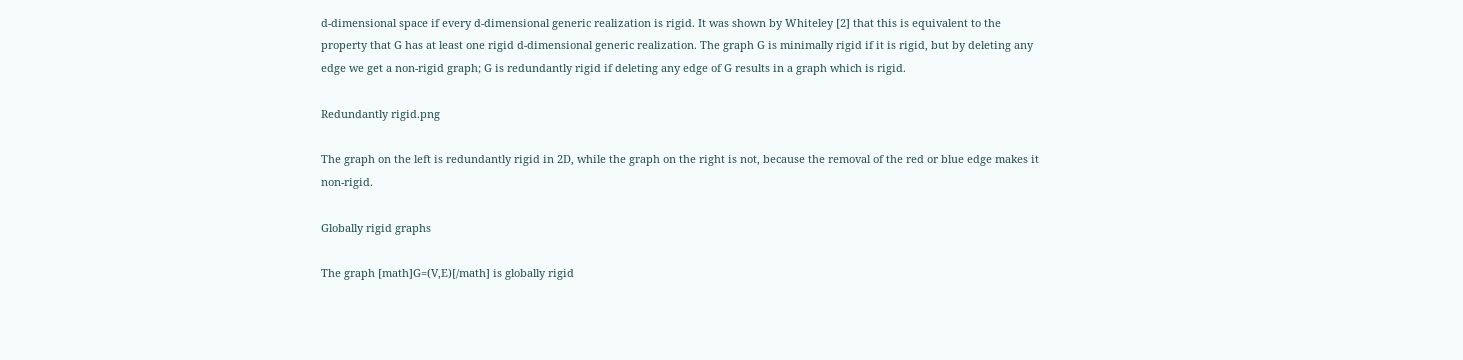d-dimensional space if every d-dimensional generic realization is rigid. It was shown by Whiteley [2] that this is equivalent to the property that G has at least one rigid d-dimensional generic realization. The graph G is minimally rigid if it is rigid, but by deleting any edge we get a non-rigid graph; G is redundantly rigid if deleting any edge of G results in a graph which is rigid.

Redundantly rigid.png

The graph on the left is redundantly rigid in 2D, while the graph on the right is not, because the removal of the red or blue edge makes it non-rigid.

Globally rigid graphs

The graph [math]G=(V,E)[/math] is globally rigid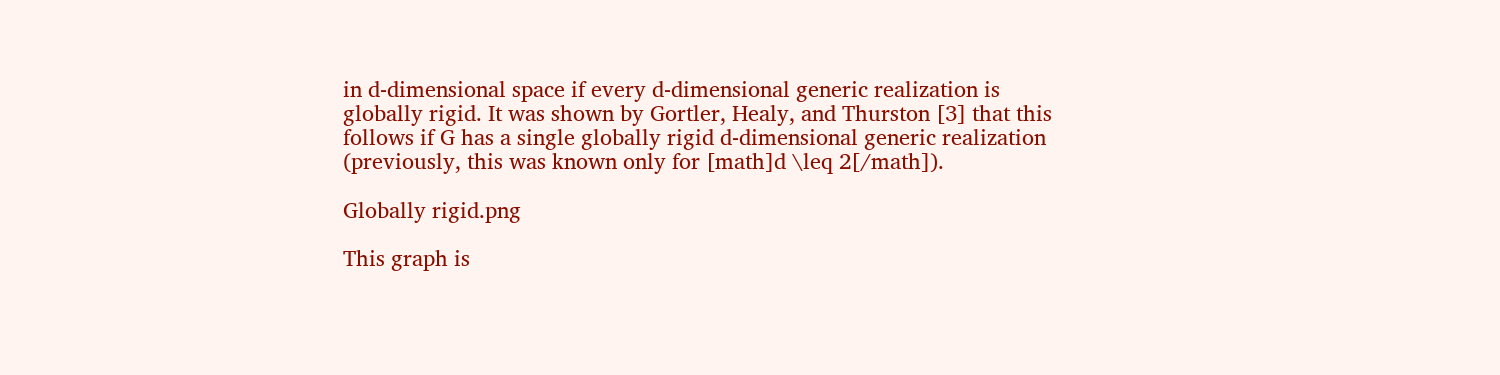in d-dimensional space if every d-dimensional generic realization is globally rigid. It was shown by Gortler, Healy, and Thurston [3] that this follows if G has a single globally rigid d-dimensional generic realization (previously, this was known only for [math]d \leq 2[/math]).

Globally rigid.png

This graph is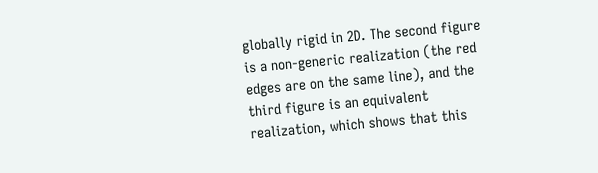globally rigid in 2D. The second figure is a non-generic realization (the red edges are on the same line), and the third figure is an equivalent realization, which shows that this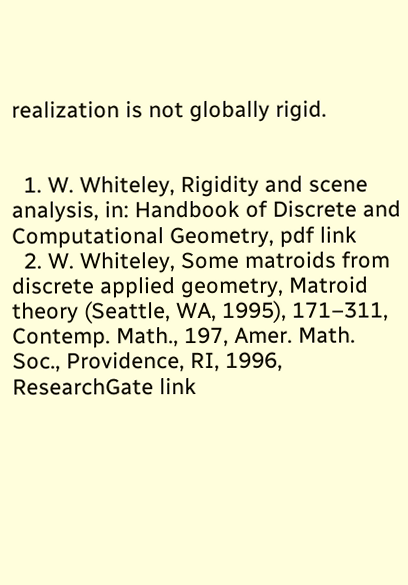realization is not globally rigid.


  1. W. Whiteley, Rigidity and scene analysis, in: Handbook of Discrete and Computational Geometry, pdf link
  2. W. Whiteley, Some matroids from discrete applied geometry, Matroid theory (Seattle, WA, 1995), 171–311, Contemp. Math., 197, Amer. Math. Soc., Providence, RI, 1996, ResearchGate link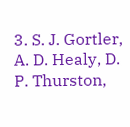3. S. J. Gortler, A. D. Healy, D. P. Thurston,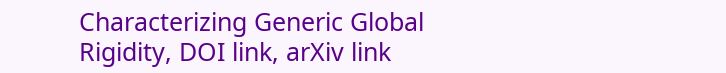Characterizing Generic Global Rigidity, DOI link, arXiv link